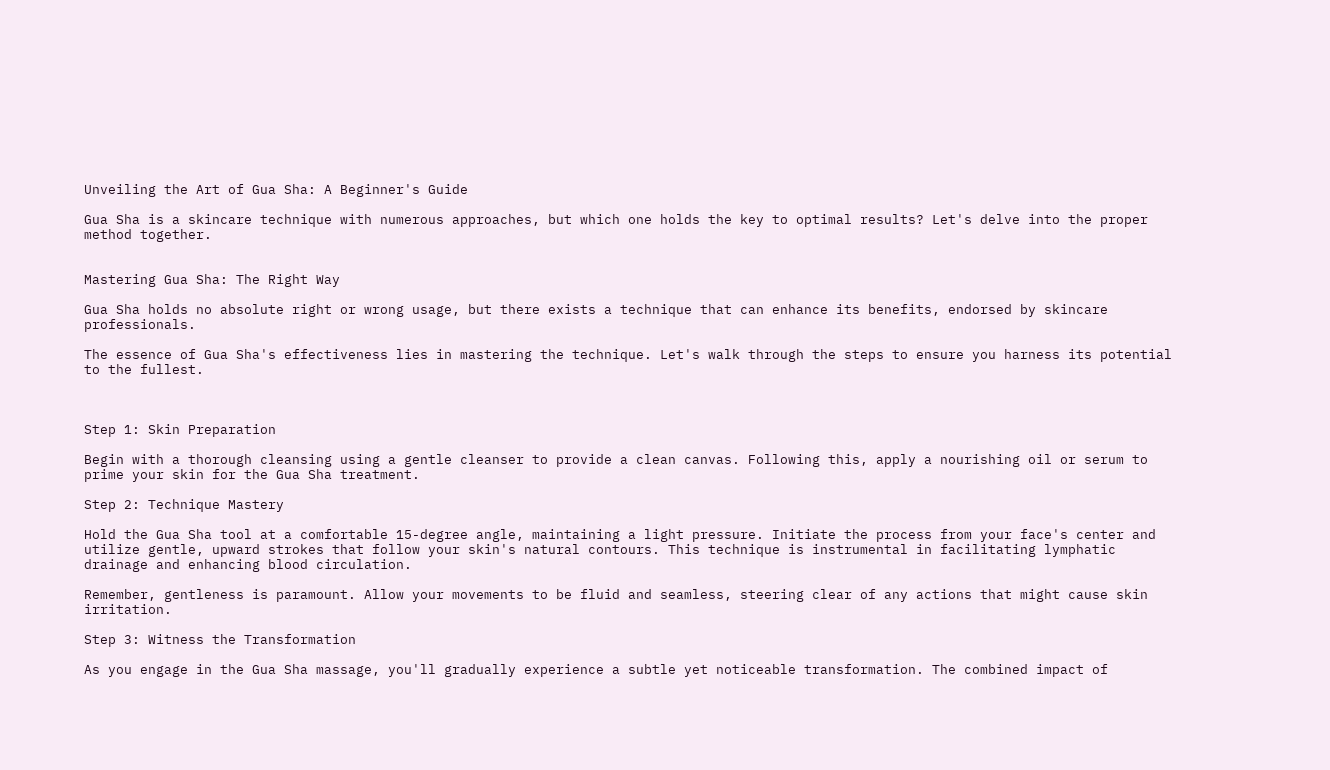Unveiling the Art of Gua Sha: A Beginner's Guide

Gua Sha is a skincare technique with numerous approaches, but which one holds the key to optimal results? Let's delve into the proper method together.


Mastering Gua Sha: The Right Way

Gua Sha holds no absolute right or wrong usage, but there exists a technique that can enhance its benefits, endorsed by skincare professionals.

The essence of Gua Sha's effectiveness lies in mastering the technique. Let's walk through the steps to ensure you harness its potential to the fullest.



Step 1: Skin Preparation

Begin with a thorough cleansing using a gentle cleanser to provide a clean canvas. Following this, apply a nourishing oil or serum to prime your skin for the Gua Sha treatment.

Step 2: Technique Mastery

Hold the Gua Sha tool at a comfortable 15-degree angle, maintaining a light pressure. Initiate the process from your face's center and utilize gentle, upward strokes that follow your skin's natural contours. This technique is instrumental in facilitating lymphatic drainage and enhancing blood circulation.

Remember, gentleness is paramount. Allow your movements to be fluid and seamless, steering clear of any actions that might cause skin irritation.

Step 3: Witness the Transformation

As you engage in the Gua Sha massage, you'll gradually experience a subtle yet noticeable transformation. The combined impact of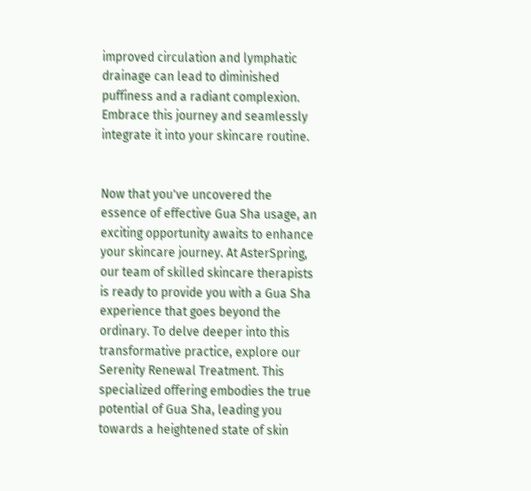improved circulation and lymphatic drainage can lead to diminished puffiness and a radiant complexion. Embrace this journey and seamlessly integrate it into your skincare routine.


Now that you've uncovered the essence of effective Gua Sha usage, an exciting opportunity awaits to enhance your skincare journey. At AsterSpring, our team of skilled skincare therapists is ready to provide you with a Gua Sha experience that goes beyond the ordinary. To delve deeper into this transformative practice, explore our Serenity Renewal Treatment. This specialized offering embodies the true potential of Gua Sha, leading you towards a heightened state of skin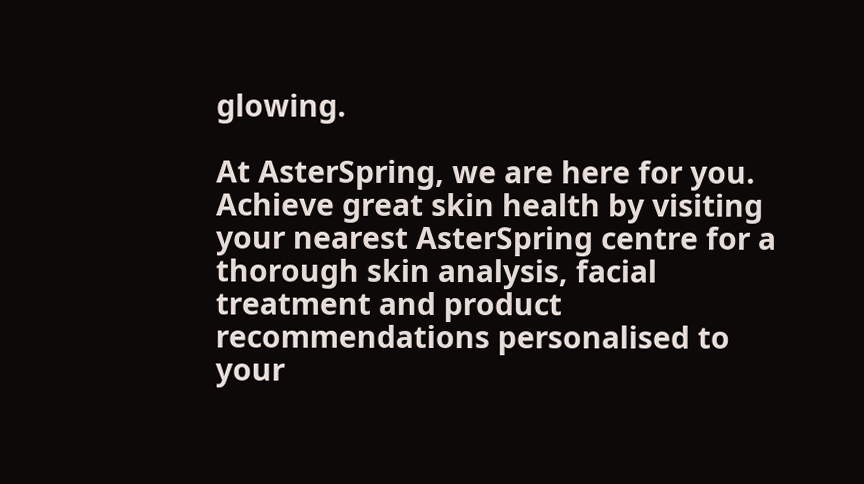glowing.

At AsterSpring, we are here for you. Achieve great skin health by visiting your nearest AsterSpring centre for a thorough skin analysis, facial treatment and product recommendations personalised to your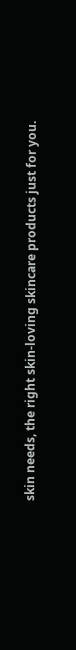skin needs, the right skin-loving skincare products just for you.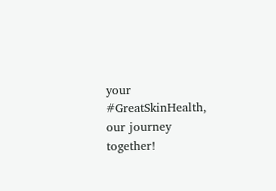your #GreatSkinHealth, our journey together!